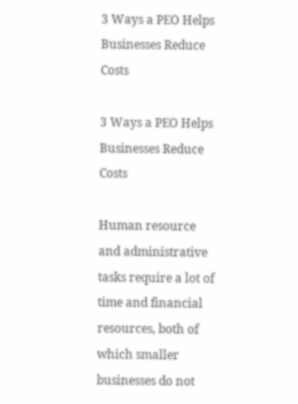3 Ways a PEO Helps Businesses Reduce Costs

3 Ways a PEO Helps Businesses Reduce Costs

Human resource and administrative tasks require a lot of time and financial resources, both of which smaller businesses do not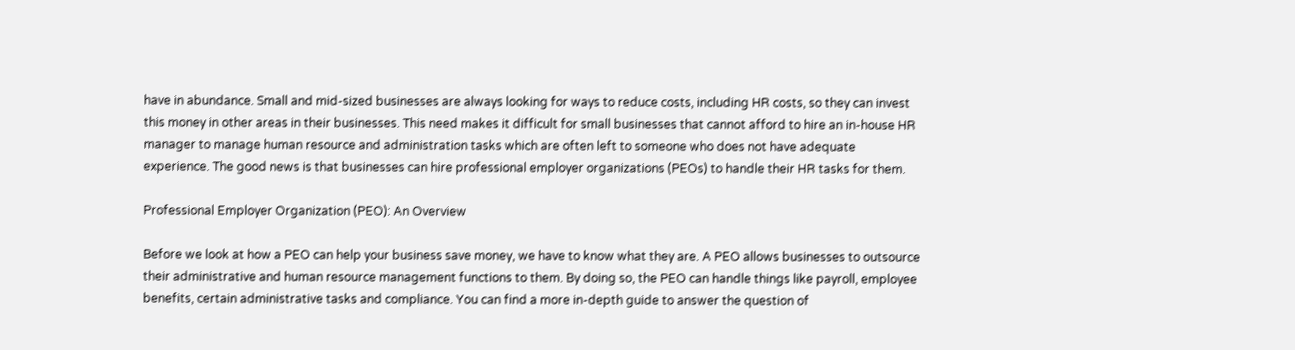have in abundance. Small and mid-sized businesses are always looking for ways to reduce costs, including HR costs, so they can invest this money in other areas in their businesses. This need makes it difficult for small businesses that cannot afford to hire an in-house HR manager to manage human resource and administration tasks which are often left to someone who does not have adequate experience. The good news is that businesses can hire professional employer organizations (PEOs) to handle their HR tasks for them.

Professional Employer Organization (PEO): An Overview

Before we look at how a PEO can help your business save money, we have to know what they are. A PEO allows businesses to outsource their administrative and human resource management functions to them. By doing so, the PEO can handle things like payroll, employee benefits, certain administrative tasks and compliance. You can find a more in-depth guide to answer the question of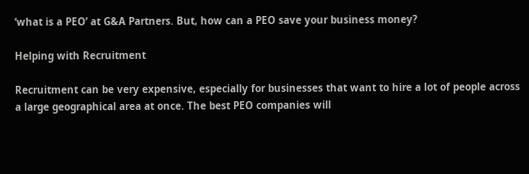‘what is a PEO’ at G&A Partners. But, how can a PEO save your business money?

Helping with Recruitment

Recruitment can be very expensive, especially for businesses that want to hire a lot of people across a large geographical area at once. The best PEO companies will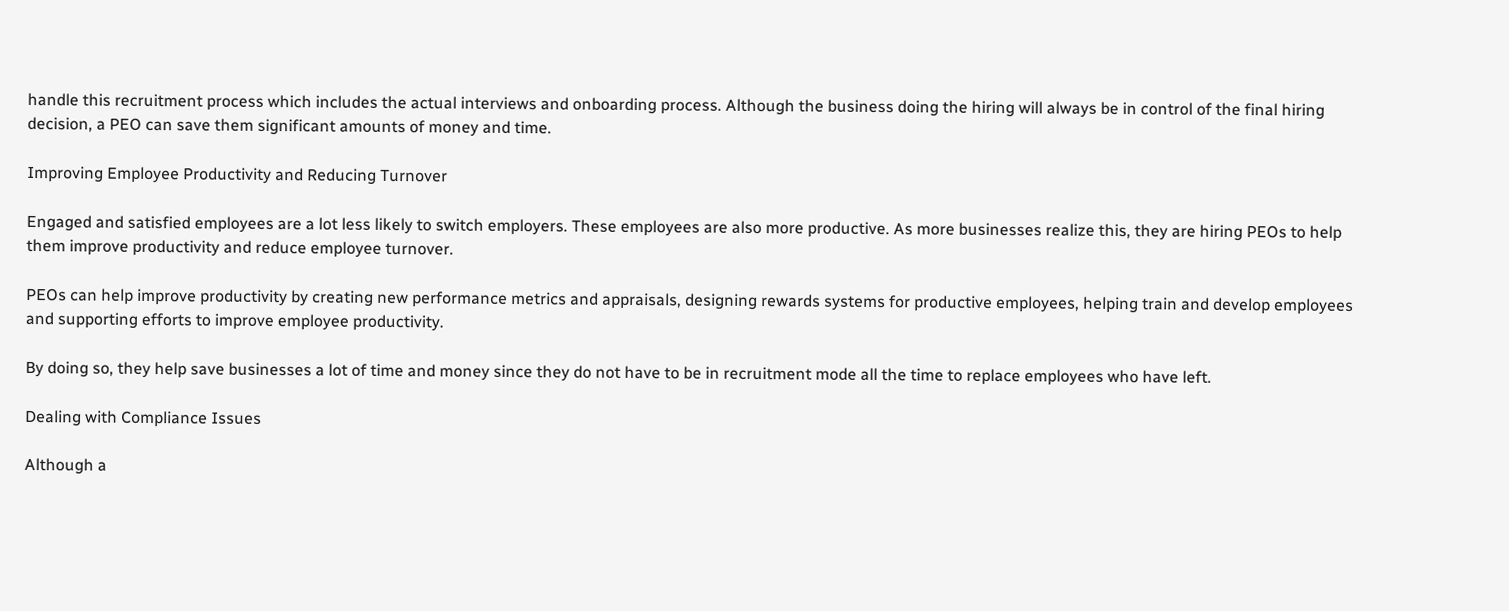handle this recruitment process which includes the actual interviews and onboarding process. Although the business doing the hiring will always be in control of the final hiring decision, a PEO can save them significant amounts of money and time.

Improving Employee Productivity and Reducing Turnover

Engaged and satisfied employees are a lot less likely to switch employers. These employees are also more productive. As more businesses realize this, they are hiring PEOs to help them improve productivity and reduce employee turnover.

PEOs can help improve productivity by creating new performance metrics and appraisals, designing rewards systems for productive employees, helping train and develop employees and supporting efforts to improve employee productivity.

By doing so, they help save businesses a lot of time and money since they do not have to be in recruitment mode all the time to replace employees who have left.

Dealing with Compliance Issues

Although a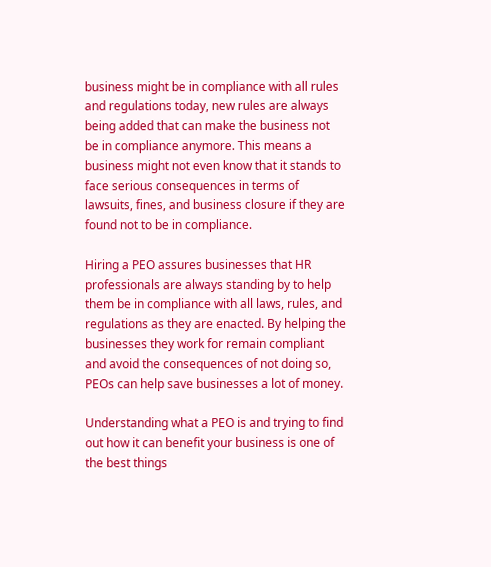business might be in compliance with all rules and regulations today, new rules are always being added that can make the business not be in compliance anymore. This means a business might not even know that it stands to face serious consequences in terms of lawsuits, fines, and business closure if they are found not to be in compliance.

Hiring a PEO assures businesses that HR professionals are always standing by to help them be in compliance with all laws, rules, and regulations as they are enacted. By helping the businesses they work for remain compliant and avoid the consequences of not doing so, PEOs can help save businesses a lot of money.

Understanding what a PEO is and trying to find out how it can benefit your business is one of the best things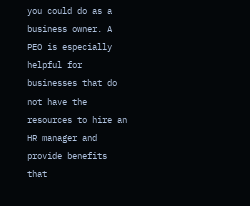you could do as a business owner. A PEO is especially helpful for businesses that do not have the resources to hire an HR manager and provide benefits that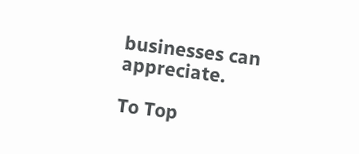businesses can appreciate.

To Top